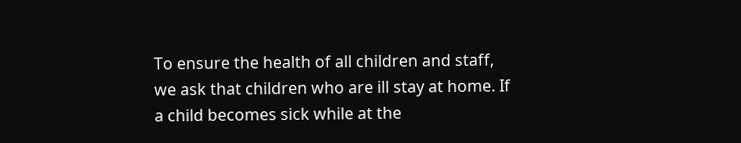To ensure the health of all children and staff, we ask that children who are ill stay at home. If a child becomes sick while at the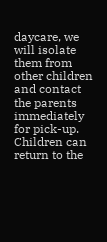daycare, we will isolate them from other children and contact the parents immediately for pick-up. Children can return to the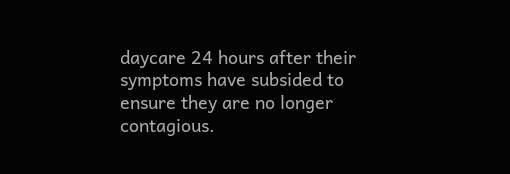daycare 24 hours after their symptoms have subsided to ensure they are no longer contagious.